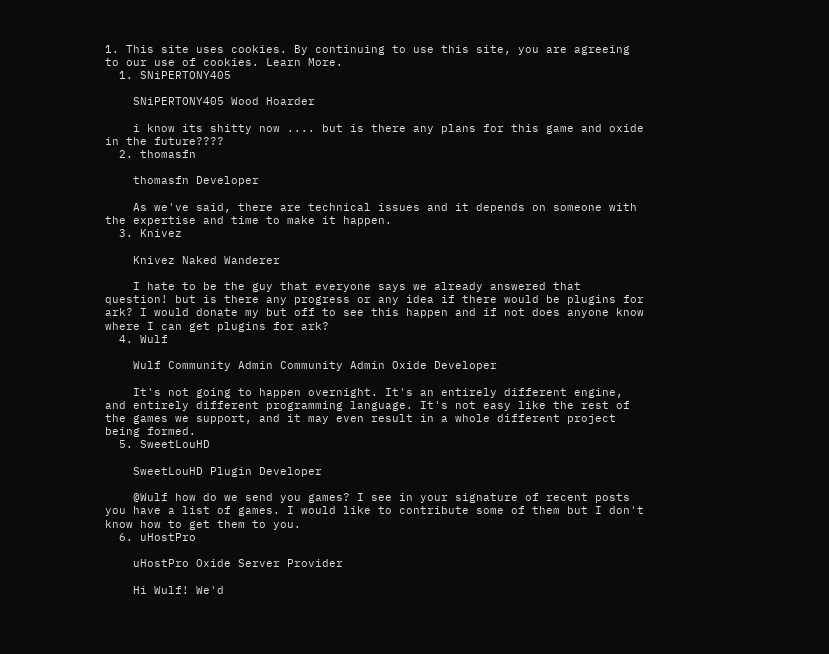1. This site uses cookies. By continuing to use this site, you are agreeing to our use of cookies. Learn More.
  1. SNiPERTONY405

    SNiPERTONY405 Wood Hoarder

    i know its shitty now .... but is there any plans for this game and oxide in the future????
  2. thomasfn

    thomasfn Developer

    As we've said, there are technical issues and it depends on someone with the expertise and time to make it happen.
  3. Knivez

    Knivez Naked Wanderer

    I hate to be the guy that everyone says we already answered that question! but is there any progress or any idea if there would be plugins for ark? I would donate my but off to see this happen and if not does anyone know where I can get plugins for ark?
  4. Wulf

    Wulf Community Admin Community Admin Oxide Developer

    It's not going to happen overnight. It's an entirely different engine, and entirely different programming language. It's not easy like the rest of the games we support, and it may even result in a whole different project being formed.
  5. SweetLouHD

    SweetLouHD Plugin Developer

    @Wulf how do we send you games? I see in your signature of recent posts you have a list of games. I would like to contribute some of them but I don't know how to get them to you.
  6. uHostPro

    uHostPro Oxide Server Provider

    Hi Wulf! We'd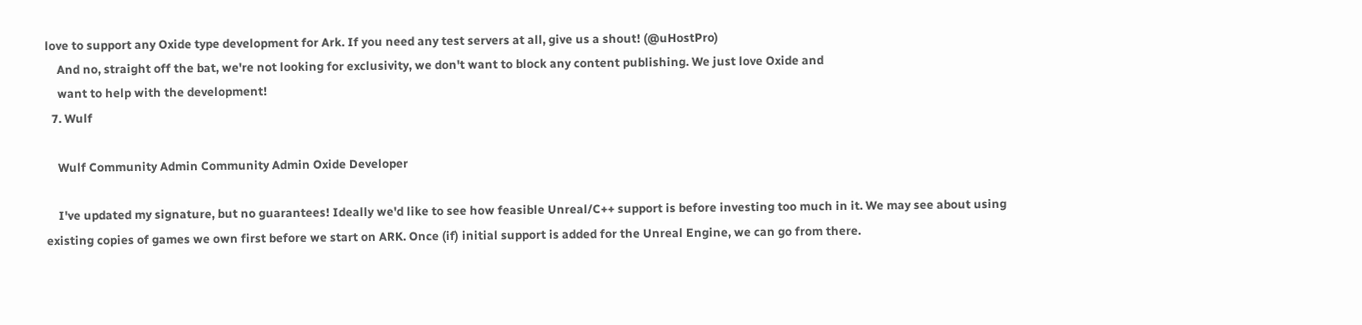love to support any Oxide type development for Ark. If you need any test servers at all, give us a shout! (@uHostPro)
    And no, straight off the bat, we're not looking for exclusivity, we don't want to block any content publishing. We just love Oxide and
    want to help with the development!
  7. Wulf

    Wulf Community Admin Community Admin Oxide Developer

    I've updated my signature, but no guarantees! Ideally we'd like to see how feasible Unreal/C++ support is before investing too much in it. We may see about using existing copies of games we own first before we start on ARK. Once (if) initial support is added for the Unreal Engine, we can go from there.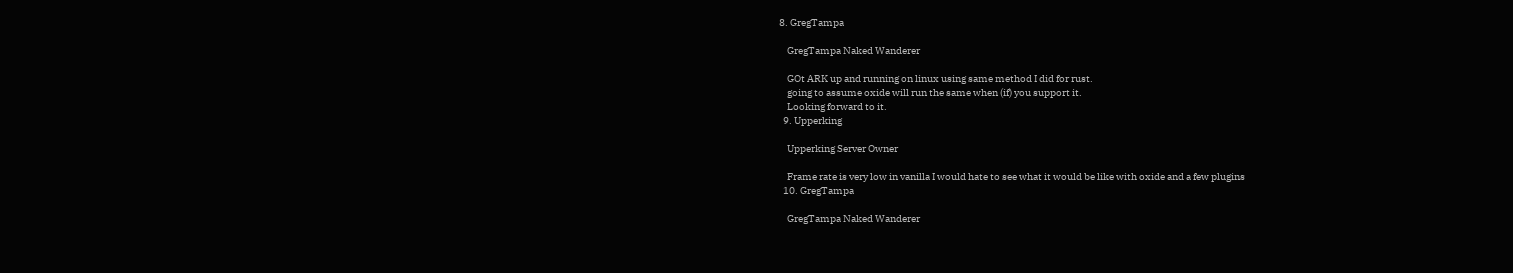8. GregTampa

    GregTampa Naked Wanderer

    GOt ARK up and running on linux using same method I did for rust.
    going to assume oxide will run the same when (if) you support it.
    Looking forward to it.
  9. Upperking

    Upperking Server Owner

    Frame rate is very low in vanilla I would hate to see what it would be like with oxide and a few plugins
  10. GregTampa

    GregTampa Naked Wanderer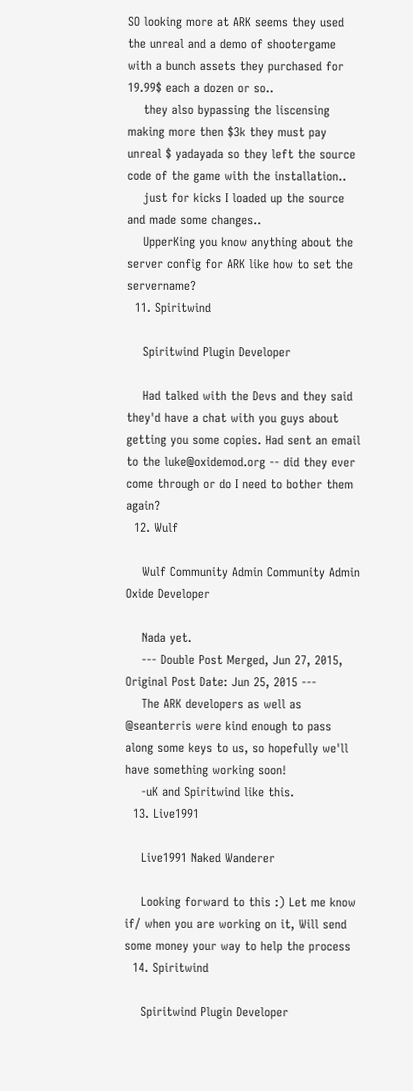SO looking more at ARK seems they used the unreal and a demo of shootergame with a bunch assets they purchased for 19.99$ each a dozen or so..
    they also bypassing the liscensing making more then $3k they must pay unreal $ yadayada so they left the source code of the game with the installation..
    just for kicks I loaded up the source and made some changes..
    UpperKing you know anything about the server config for ARK like how to set the servername?
  11. Spiritwind

    Spiritwind Plugin Developer

    Had talked with the Devs and they said they'd have a chat with you guys about getting you some copies. Had sent an email to the luke@oxidemod.org -- did they ever come through or do I need to bother them again?
  12. Wulf

    Wulf Community Admin Community Admin Oxide Developer

    Nada yet.
    --- Double Post Merged, Jun 27, 2015, Original Post Date: Jun 25, 2015 ---
    The ARK developers as well as @seanterris were kind enough to pass along some keys to us, so hopefully we'll have something working soon!
    -uK and Spiritwind like this.
  13. Live1991

    Live1991 Naked Wanderer

    Looking forward to this :) Let me know if/ when you are working on it, Will send some money your way to help the process
  14. Spiritwind

    Spiritwind Plugin Developer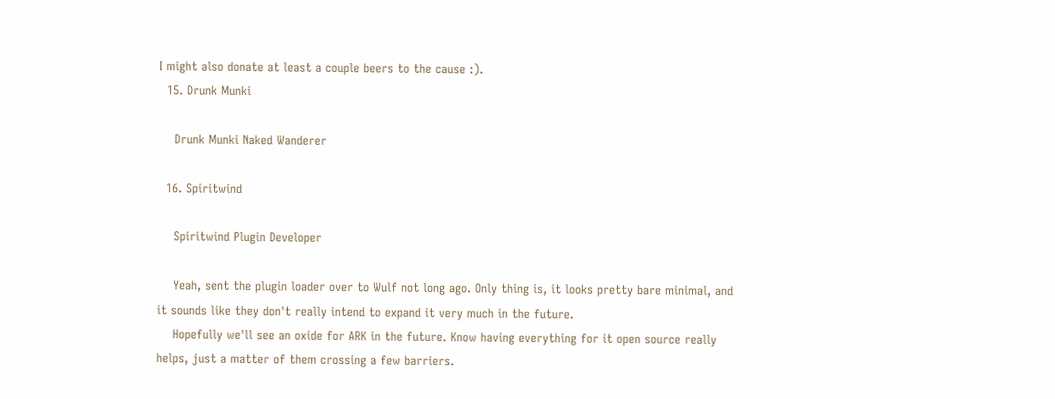I might also donate at least a couple beers to the cause :).
  15. Drunk Munki

    Drunk Munki Naked Wanderer

  16. Spiritwind

    Spiritwind Plugin Developer

    Yeah, sent the plugin loader over to Wulf not long ago. Only thing is, it looks pretty bare minimal, and it sounds like they don't really intend to expand it very much in the future.
    Hopefully we'll see an oxide for ARK in the future. Know having everything for it open source really helps, just a matter of them crossing a few barriers.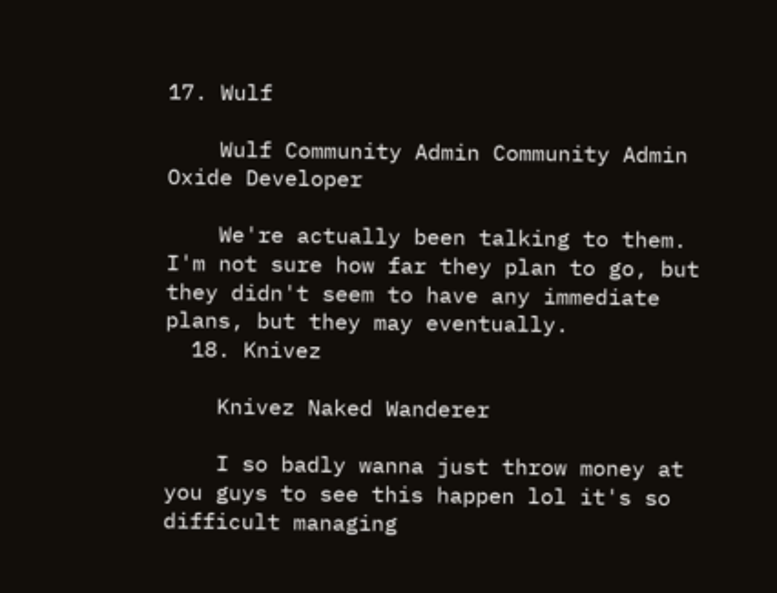17. Wulf

    Wulf Community Admin Community Admin Oxide Developer

    We're actually been talking to them. I'm not sure how far they plan to go, but they didn't seem to have any immediate plans, but they may eventually.
  18. Knivez

    Knivez Naked Wanderer

    I so badly wanna just throw money at you guys to see this happen lol it's so difficult managing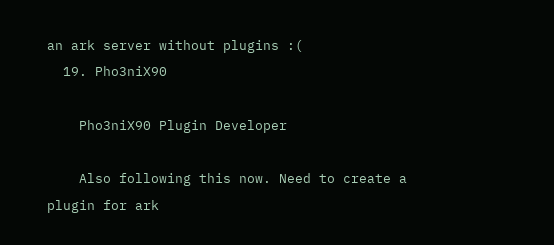an ark server without plugins :(
  19. Pho3niX90

    Pho3niX90 Plugin Developer

    Also following this now. Need to create a plugin for ark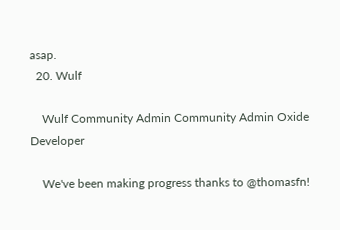asap.
  20. Wulf

    Wulf Community Admin Community Admin Oxide Developer

    We've been making progress thanks to @thomasfn!